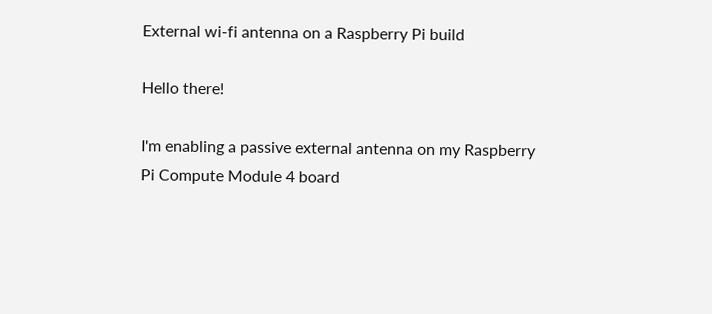External wi-fi antenna on a Raspberry Pi build

Hello there!

I'm enabling a passive external antenna on my Raspberry Pi Compute Module 4 board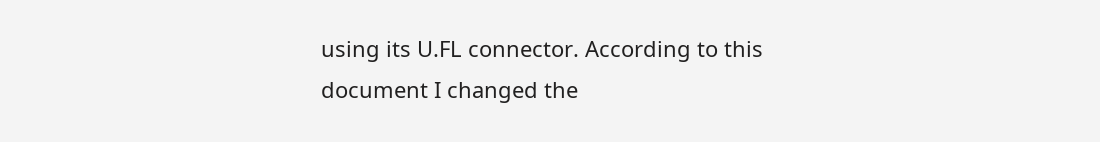using its U.FL connector. According to this document I changed the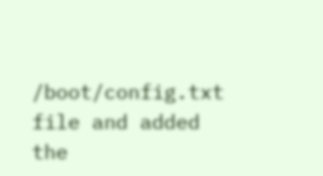/boot/config.txt file and added the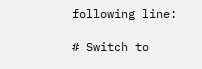following line:

# Switch to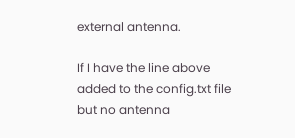external antenna.

If I have the line above added to the config.txt file but no antenna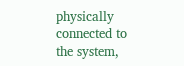physically connected to the system,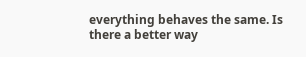everything behaves the same. Is there a better way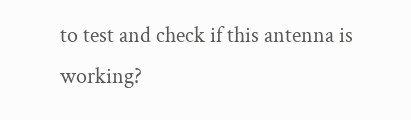to test and check if this antenna is working?